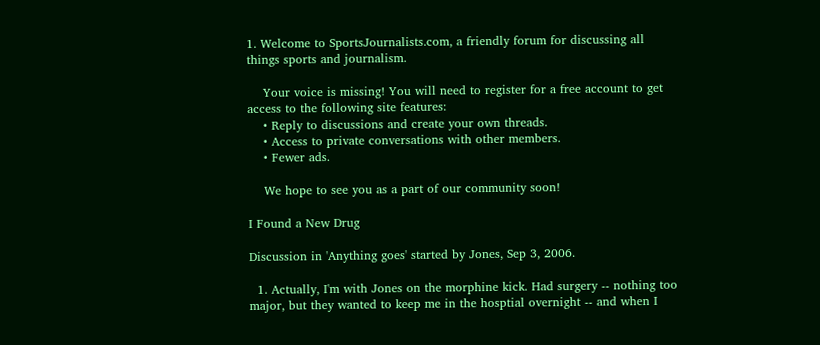1. Welcome to SportsJournalists.com, a friendly forum for discussing all things sports and journalism.

    Your voice is missing! You will need to register for a free account to get access to the following site features:
    • Reply to discussions and create your own threads.
    • Access to private conversations with other members.
    • Fewer ads.

    We hope to see you as a part of our community soon!

I Found a New Drug

Discussion in 'Anything goes' started by Jones, Sep 3, 2006.

  1. Actually, I'm with Jones on the morphine kick. Had surgery -- nothing too major, but they wanted to keep me in the hosptial overnight -- and when I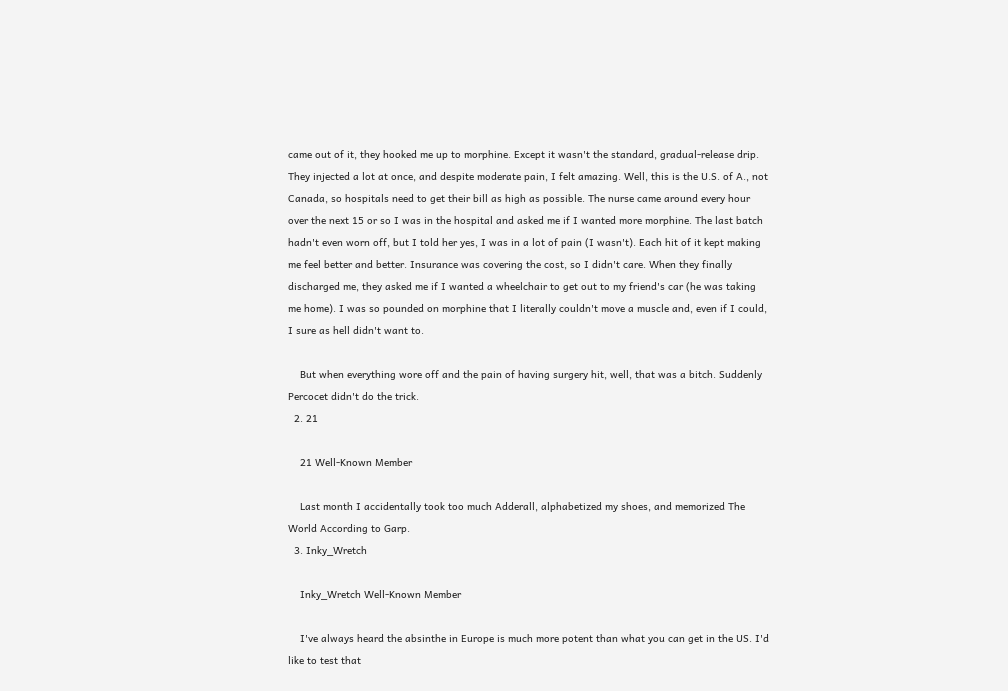came out of it, they hooked me up to morphine. Except it wasn't the standard, gradual-release drip. They injected a lot at once, and despite moderate pain, I felt amazing. Well, this is the U.S. of A., not Canada, so hospitals need to get their bill as high as possible. The nurse came around every hour over the next 15 or so I was in the hospital and asked me if I wanted more morphine. The last batch hadn't even worn off, but I told her yes, I was in a lot of pain (I wasn't). Each hit of it kept making me feel better and better. Insurance was covering the cost, so I didn't care. When they finally discharged me, they asked me if I wanted a wheelchair to get out to my friend's car (he was taking me home). I was so pounded on morphine that I literally couldn't move a muscle and, even if I could, I sure as hell didn't want to.

    But when everything wore off and the pain of having surgery hit, well, that was a bitch. Suddenly Percocet didn't do the trick.
  2. 21

    21 Well-Known Member

    Last month I accidentally took too much Adderall, alphabetized my shoes, and memorized The World According to Garp.
  3. Inky_Wretch

    Inky_Wretch Well-Known Member

    I've always heard the absinthe in Europe is much more potent than what you can get in the US. I'd like to test that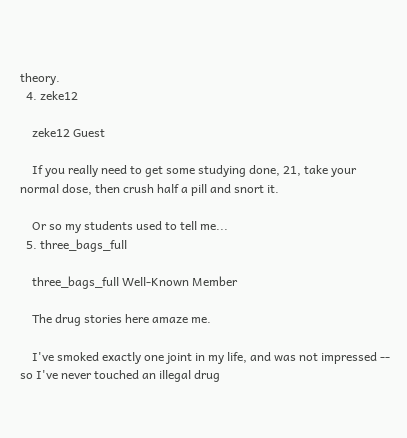theory.
  4. zeke12

    zeke12 Guest

    If you really need to get some studying done, 21, take your normal dose, then crush half a pill and snort it.

    Or so my students used to tell me...
  5. three_bags_full

    three_bags_full Well-Known Member

    The drug stories here amaze me.

    I've smoked exactly one joint in my life, and was not impressed -- so I've never touched an illegal drug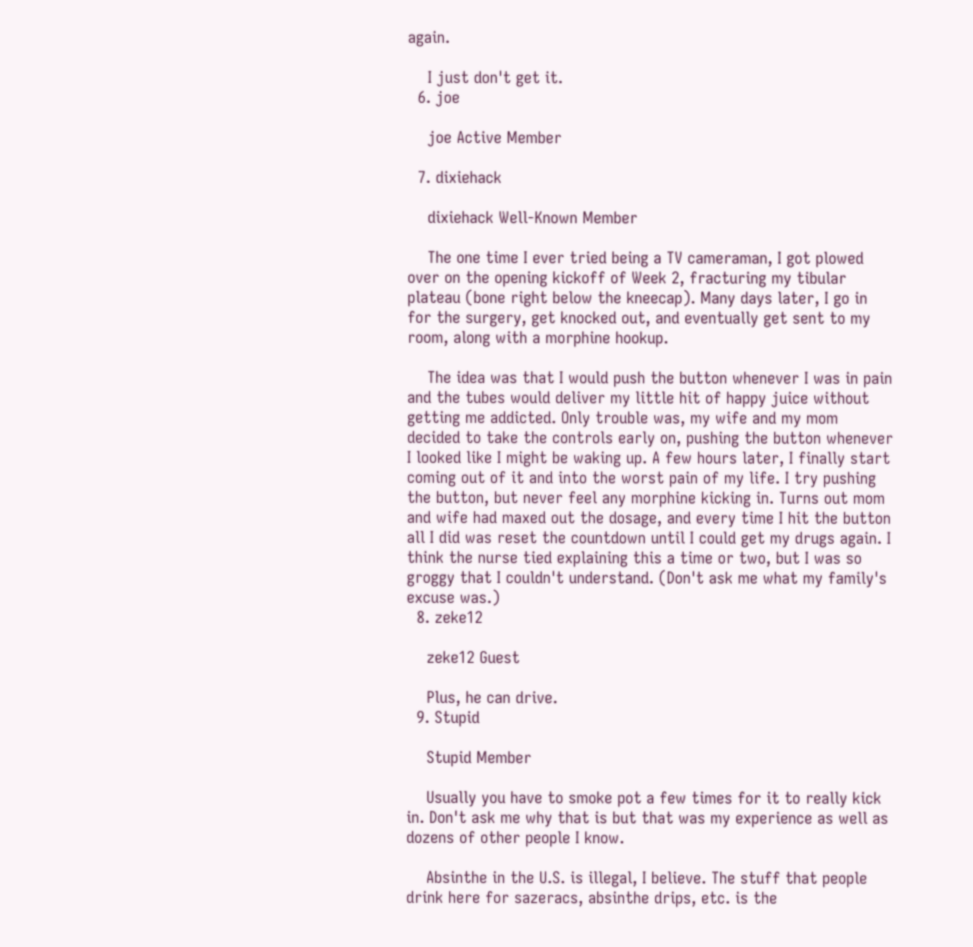again.

    I just don't get it.
  6. joe

    joe Active Member

  7. dixiehack

    dixiehack Well-Known Member

    The one time I ever tried being a TV cameraman, I got plowed over on the opening kickoff of Week 2, fracturing my tibular plateau (bone right below the kneecap). Many days later, I go in for the surgery, get knocked out, and eventually get sent to my room, along with a morphine hookup.

    The idea was that I would push the button whenever I was in pain and the tubes would deliver my little hit of happy juice without getting me addicted. Only trouble was, my wife and my mom decided to take the controls early on, pushing the button whenever I looked like I might be waking up. A few hours later, I finally start coming out of it and into the worst pain of my life. I try pushing the button, but never feel any morphine kicking in. Turns out mom and wife had maxed out the dosage, and every time I hit the button all I did was reset the countdown until I could get my drugs again. I think the nurse tied explaining this a time or two, but I was so groggy that I couldn't understand. (Don't ask me what my family's excuse was.)
  8. zeke12

    zeke12 Guest

    Plus, he can drive.
  9. Stupid

    Stupid Member

    Usually you have to smoke pot a few times for it to really kick in. Don't ask me why that is but that was my experience as well as dozens of other people I know.

    Absinthe in the U.S. is illegal, I believe. The stuff that people drink here for sazeracs, absinthe drips, etc. is the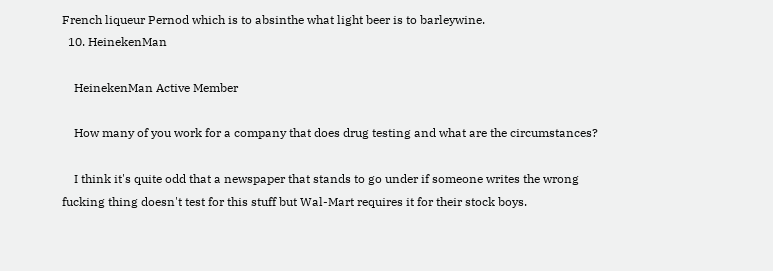French liqueur Pernod which is to absinthe what light beer is to barleywine.
  10. HeinekenMan

    HeinekenMan Active Member

    How many of you work for a company that does drug testing and what are the circumstances?

    I think it's quite odd that a newspaper that stands to go under if someone writes the wrong fucking thing doesn't test for this stuff but Wal-Mart requires it for their stock boys.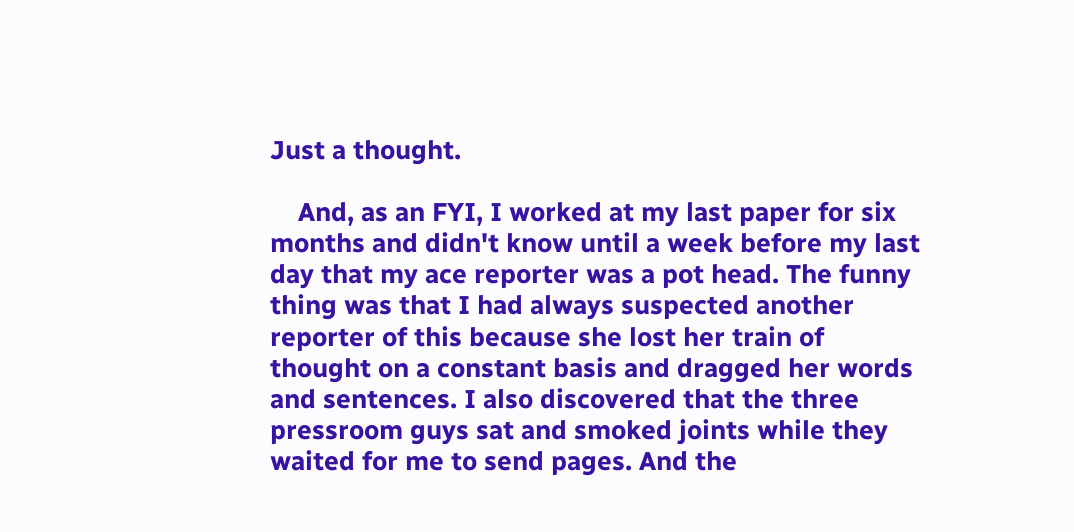Just a thought.

    And, as an FYI, I worked at my last paper for six months and didn't know until a week before my last day that my ace reporter was a pot head. The funny thing was that I had always suspected another reporter of this because she lost her train of thought on a constant basis and dragged her words and sentences. I also discovered that the three pressroom guys sat and smoked joints while they waited for me to send pages. And the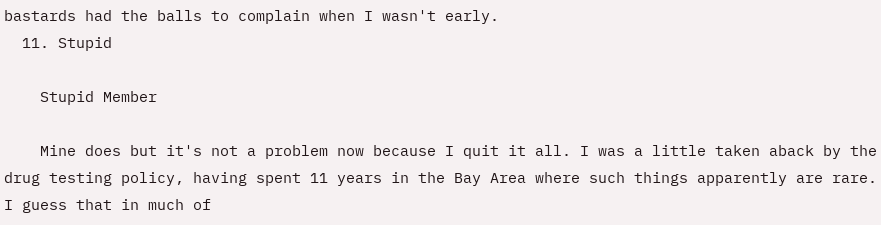bastards had the balls to complain when I wasn't early.
  11. Stupid

    Stupid Member

    Mine does but it's not a problem now because I quit it all. I was a little taken aback by the drug testing policy, having spent 11 years in the Bay Area where such things apparently are rare. I guess that in much of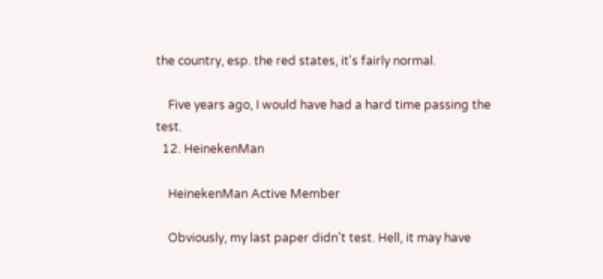the country, esp. the red states, it's fairly normal.

    Five years ago, I would have had a hard time passing the test.
  12. HeinekenMan

    HeinekenMan Active Member

    Obviously, my last paper didn't test. Hell, it may have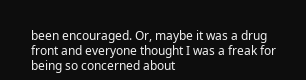been encouraged. Or, maybe it was a drug front and everyone thought I was a freak for being so concerned about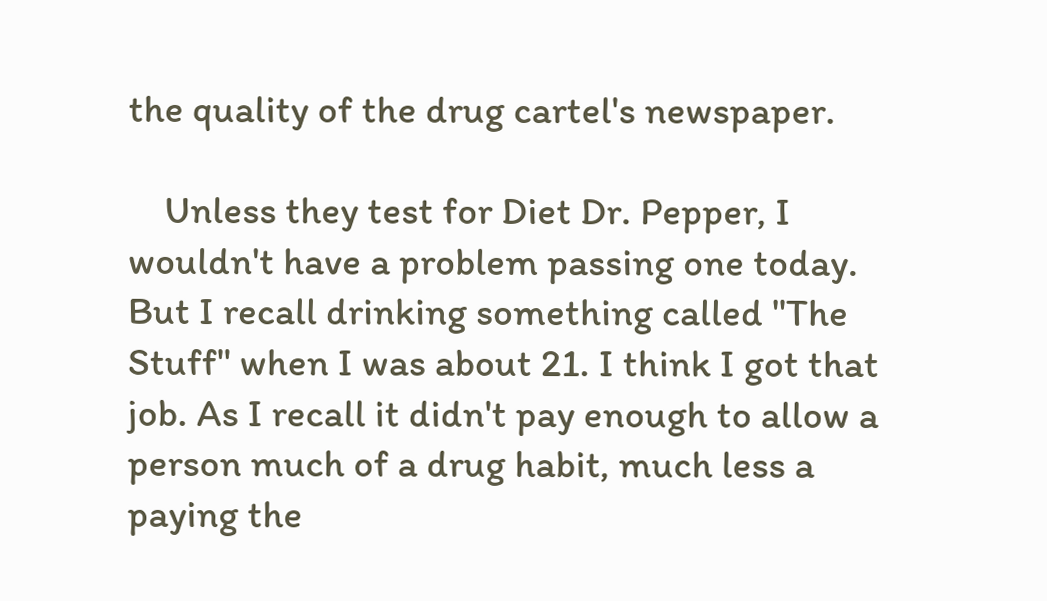the quality of the drug cartel's newspaper.

    Unless they test for Diet Dr. Pepper, I wouldn't have a problem passing one today. But I recall drinking something called "The Stuff" when I was about 21. I think I got that job. As I recall it didn't pay enough to allow a person much of a drug habit, much less a paying the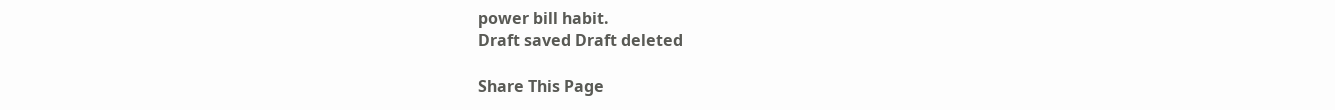power bill habit.
Draft saved Draft deleted

Share This Page